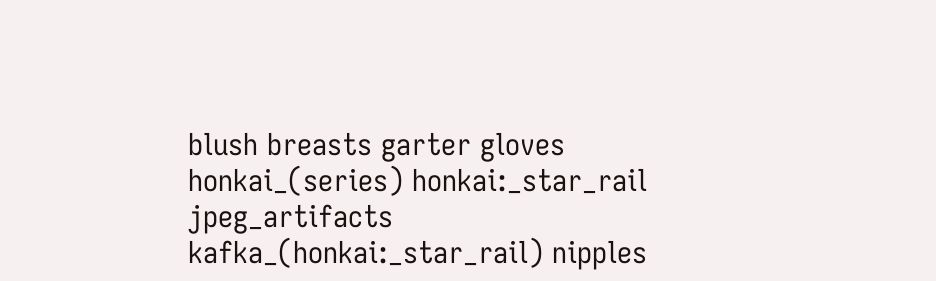blush breasts garter gloves honkai_(series) honkai:_star_rail jpeg_artifacts kafka_(honkai:_star_rail) nipples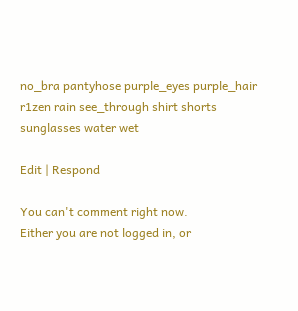no_bra pantyhose purple_eyes purple_hair r1zen rain see_through shirt shorts sunglasses water wet

Edit | Respond

You can't comment right now.
Either you are not logged in, or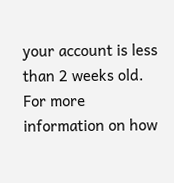your account is less than 2 weeks old.
For more information on how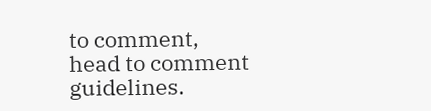to comment, head to comment guidelines.